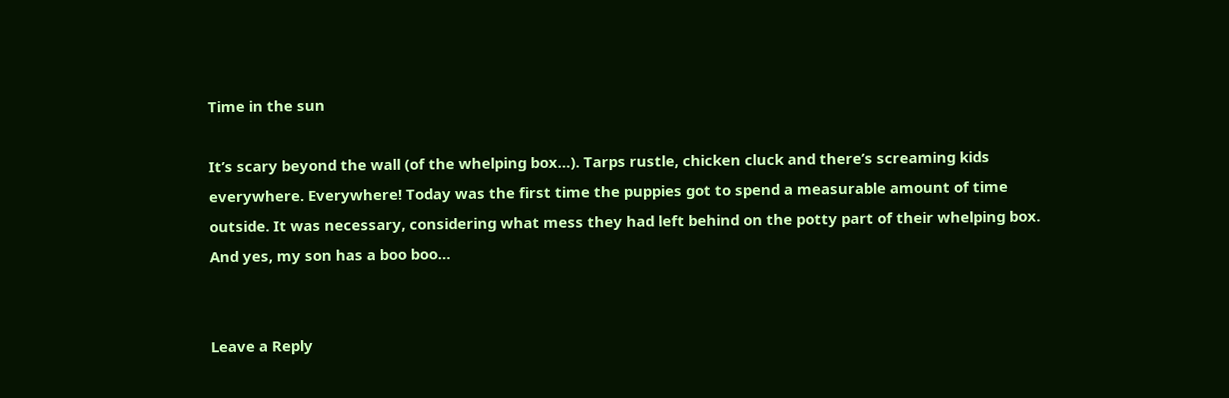Time in the sun

It’s scary beyond the wall (of the whelping box…). Tarps rustle, chicken cluck and there’s screaming kids everywhere. Everywhere! Today was the first time the puppies got to spend a measurable amount of time outside. It was necessary, considering what mess they had left behind on the potty part of their whelping box. And yes, my son has a boo boo…


Leave a Reply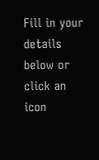Fill in your details below or click an icon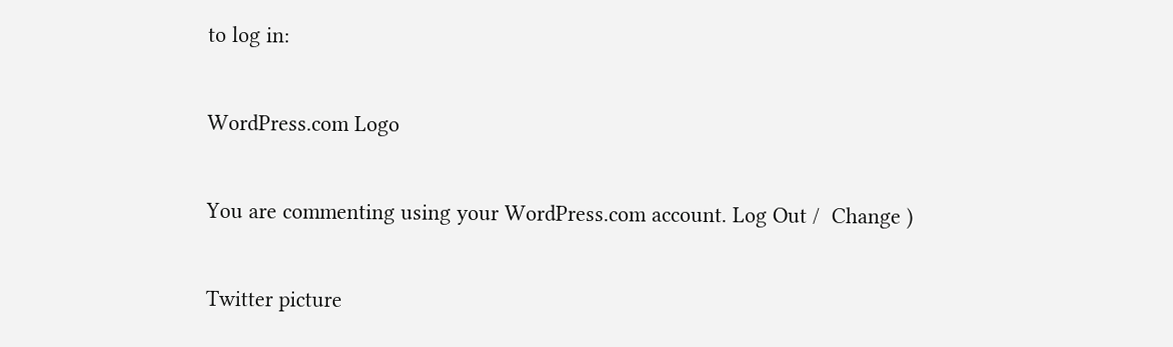to log in:

WordPress.com Logo

You are commenting using your WordPress.com account. Log Out /  Change )

Twitter picture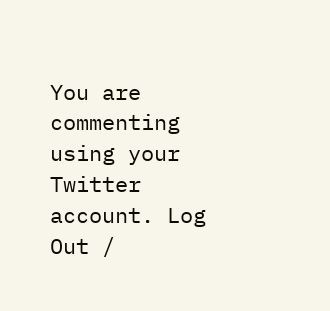You are commenting using your Twitter account. Log Out /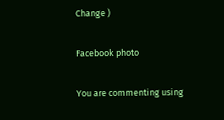Change )

Facebook photo

You are commenting using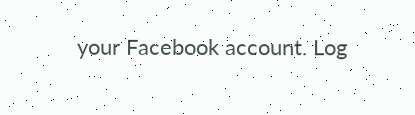your Facebook account. Log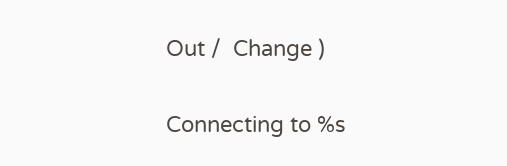Out /  Change )

Connecting to %s